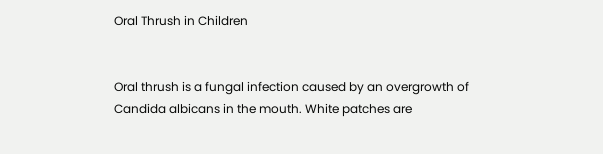Oral Thrush in Children


Oral thrush is a fungal infection caused by an overgrowth of Candida albicans in the mouth. White patches are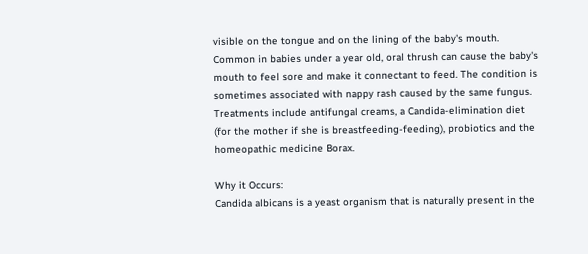visible on the tongue and on the lining of the baby's mouth. Common in babies under a year old, oral thrush can cause the baby's mouth to feel sore and make it connectant to feed. The condition is sometimes associated with nappy rash caused by the same fungus. Treatments include antifungal creams, a Candida-elimination diet (for the mother if she is breastfeeding-feeding), probiotics and the homeopathic medicine Borax.

Why it Occurs:
Candida albicans is a yeast organism that is naturally present in the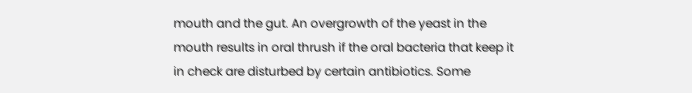mouth and the gut. An overgrowth of the yeast in the mouth results in oral thrush if the oral bacteria that keep it in check are disturbed by certain antibiotics. Some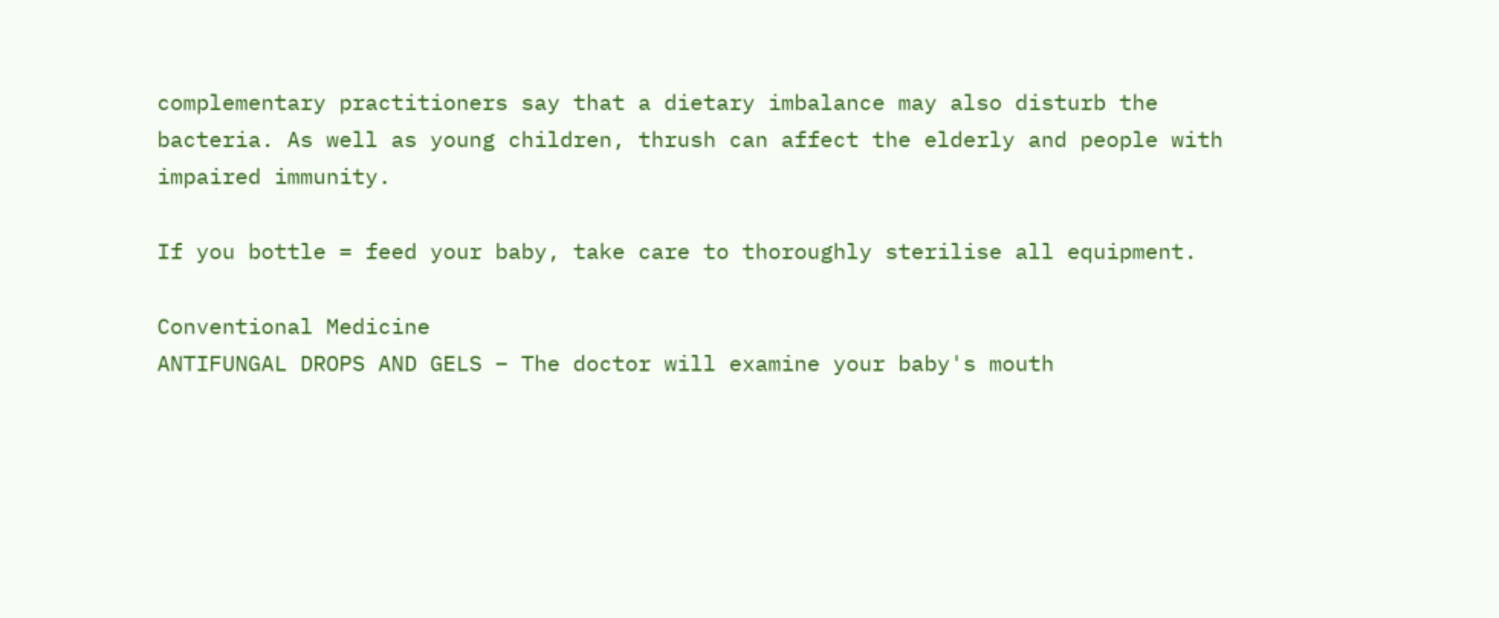complementary practitioners say that a dietary imbalance may also disturb the bacteria. As well as young children, thrush can affect the elderly and people with impaired immunity.

If you bottle = feed your baby, take care to thoroughly sterilise all equipment.

Conventional Medicine
ANTIFUNGAL DROPS AND GELS – The doctor will examine your baby's mouth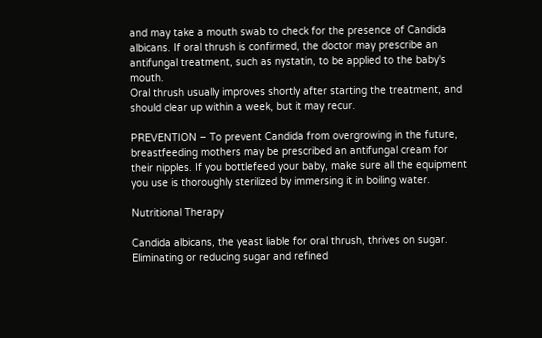and may take a mouth swab to check for the presence of Candida albicans. If oral thrush is confirmed, the doctor may prescribe an antifungal treatment, such as nystatin, to be applied to the baby's mouth.
Oral thrush usually improves shortly after starting the treatment, and should clear up within a week, but it may recur.

PREVENTION – To prevent Candida from overgrowing in the future, breastfeeding mothers may be prescribed an antifungal cream for their nipples. If you bottlefeed your baby, make sure all the equipment you use is thoroughly sterilized by immersing it in boiling water.

Nutritional Therapy

Candida albicans, the yeast liable for oral thrush, thrives on sugar. Eliminating or reducing sugar and refined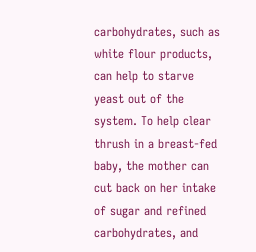carbohydrates, such as white flour products, can help to starve yeast out of the system. To help clear thrush in a breast-fed baby, the mother can cut back on her intake of sugar and refined carbohydrates, and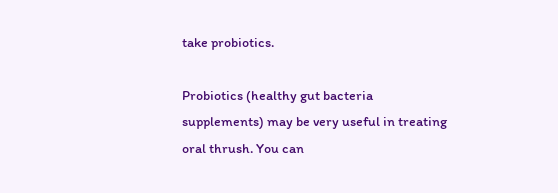take probiotics.

Probiotics (healthy gut bacteria supplements) may be very useful in treating oral thrush. You can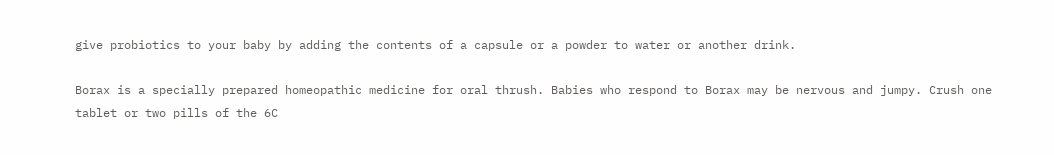give probiotics to your baby by adding the contents of a capsule or a powder to water or another drink.

Borax is a specially prepared homeopathic medicine for oral thrush. Babies who respond to Borax may be nervous and jumpy. Crush one tablet or two pills of the 6C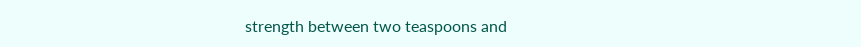strength between two teaspoons and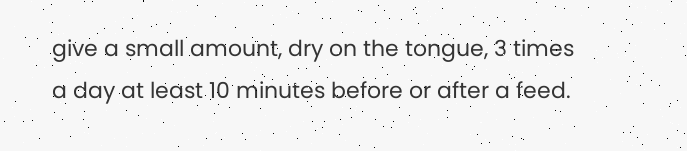give a small amount, dry on the tongue, 3 times a day at least 10 minutes before or after a feed.